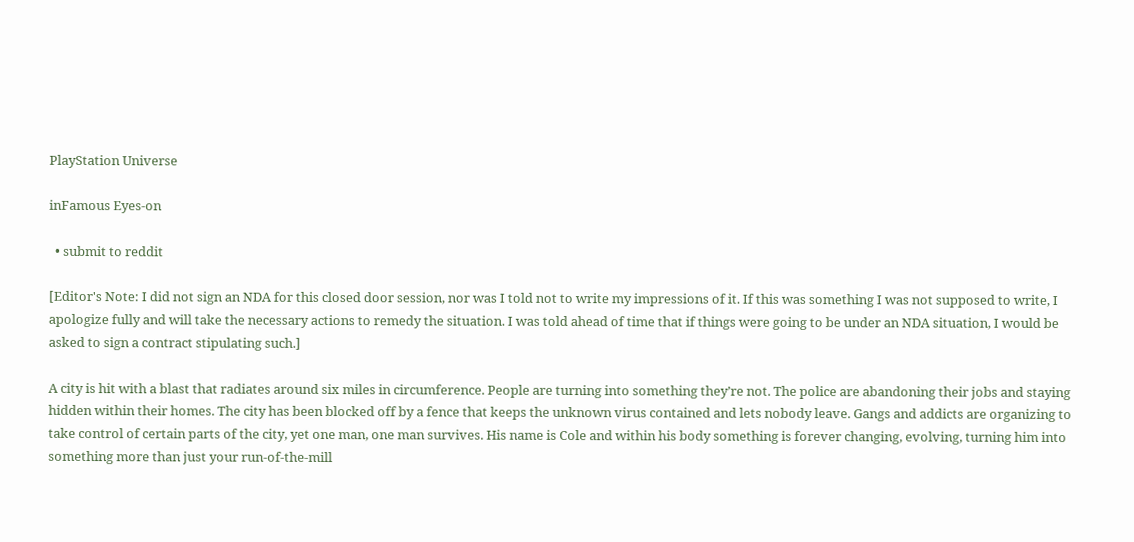PlayStation Universe

inFamous Eyes-on

  • submit to reddit

[Editor's Note: I did not sign an NDA for this closed door session, nor was I told not to write my impressions of it. If this was something I was not supposed to write, I apologize fully and will take the necessary actions to remedy the situation. I was told ahead of time that if things were going to be under an NDA situation, I would be asked to sign a contract stipulating such.]

A city is hit with a blast that radiates around six miles in circumference. People are turning into something they’re not. The police are abandoning their jobs and staying hidden within their homes. The city has been blocked off by a fence that keeps the unknown virus contained and lets nobody leave. Gangs and addicts are organizing to take control of certain parts of the city, yet one man, one man survives. His name is Cole and within his body something is forever changing, evolving, turning him into something more than just your run-of-the-mill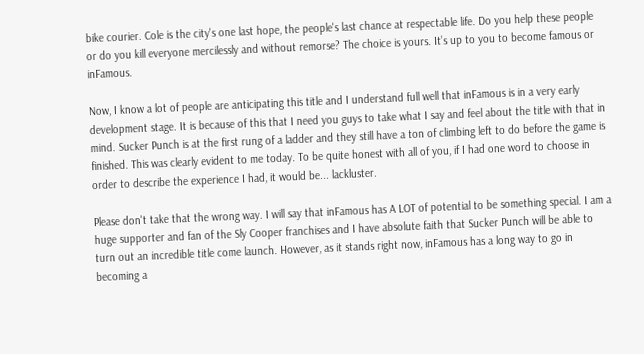bike courier. Cole is the city's one last hope, the people's last chance at respectable life. Do you help these people or do you kill everyone mercilessly and without remorse? The choice is yours. It’s up to you to become famous or inFamous.

Now, I know a lot of people are anticipating this title and I understand full well that inFamous is in a very early development stage. It is because of this that I need you guys to take what I say and feel about the title with that in mind. Sucker Punch is at the first rung of a ladder and they still have a ton of climbing left to do before the game is finished. This was clearly evident to me today. To be quite honest with all of you, if I had one word to choose in order to describe the experience I had, it would be... lackluster.

Please don't take that the wrong way. I will say that inFamous has A LOT of potential to be something special. I am a huge supporter and fan of the Sly Cooper franchises and I have absolute faith that Sucker Punch will be able to turn out an incredible title come launch. However, as it stands right now, inFamous has a long way to go in becoming a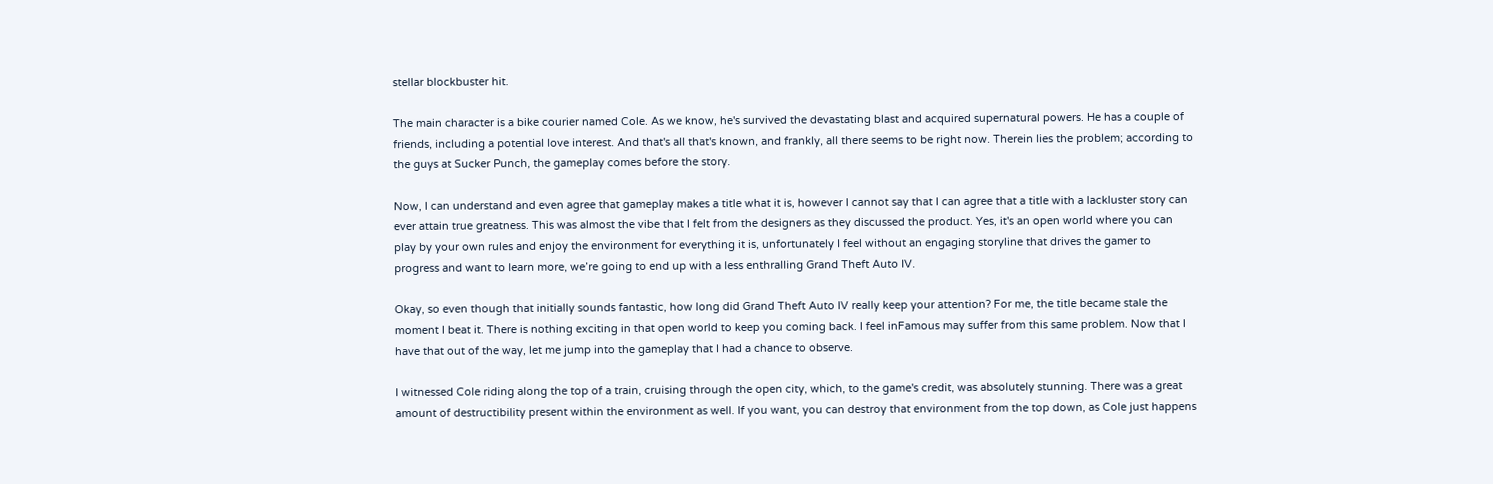stellar blockbuster hit.

The main character is a bike courier named Cole. As we know, he's survived the devastating blast and acquired supernatural powers. He has a couple of friends, including a potential love interest. And that's all that's known, and frankly, all there seems to be right now. Therein lies the problem; according to the guys at Sucker Punch, the gameplay comes before the story.

Now, I can understand and even agree that gameplay makes a title what it is, however I cannot say that I can agree that a title with a lackluster story can ever attain true greatness. This was almost the vibe that I felt from the designers as they discussed the product. Yes, it's an open world where you can play by your own rules and enjoy the environment for everything it is, unfortunately I feel without an engaging storyline that drives the gamer to progress and want to learn more, we’re going to end up with a less enthralling Grand Theft Auto IV.

Okay, so even though that initially sounds fantastic, how long did Grand Theft Auto IV really keep your attention? For me, the title became stale the moment I beat it. There is nothing exciting in that open world to keep you coming back. I feel inFamous may suffer from this same problem. Now that I have that out of the way, let me jump into the gameplay that I had a chance to observe.

I witnessed Cole riding along the top of a train, cruising through the open city, which, to the game's credit, was absolutely stunning. There was a great amount of destructibility present within the environment as well. If you want, you can destroy that environment from the top down, as Cole just happens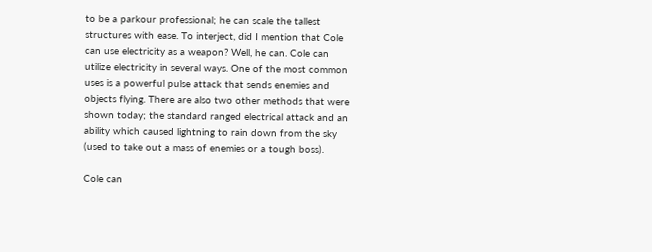to be a parkour professional; he can scale the tallest structures with ease. To interject, did I mention that Cole can use electricity as a weapon? Well, he can. Cole can utilize electricity in several ways. One of the most common uses is a powerful pulse attack that sends enemies and objects flying. There are also two other methods that were shown today; the standard ranged electrical attack and an ability which caused lightning to rain down from the sky (used to take out a mass of enemies or a tough boss).

Cole can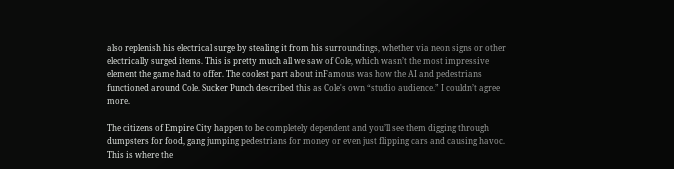also replenish his electrical surge by stealing it from his surroundings, whether via neon signs or other electrically surged items. This is pretty much all we saw of Cole, which wasn’t the most impressive element the game had to offer. The coolest part about inFamous was how the AI and pedestrians functioned around Cole. Sucker Punch described this as Cole's own “studio audience.” I couldn’t agree more.

The citizens of Empire City happen to be completely dependent and you’ll see them digging through dumpsters for food, gang jumping pedestrians for money or even just flipping cars and causing havoc. This is where the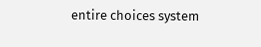entire choices system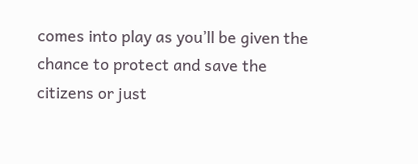comes into play as you’ll be given the chance to protect and save the citizens or just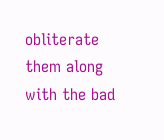obliterate them along with the bad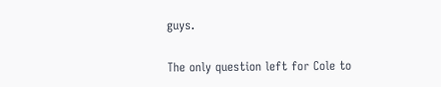guys.

The only question left for Cole to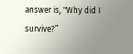answer is, "Why did I survive?”